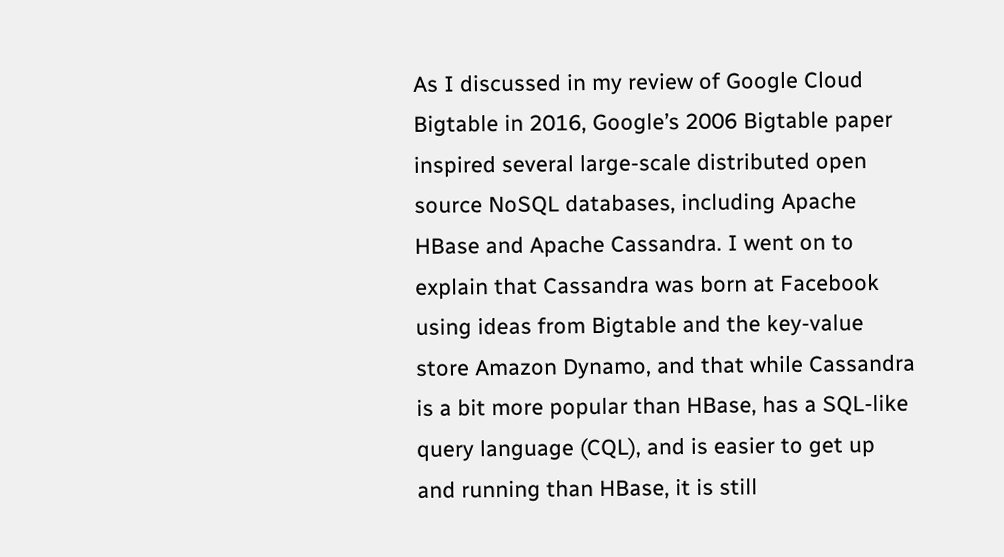As I discussed in my review of Google Cloud Bigtable in 2016, Google’s 2006 Bigtable paper inspired several large-scale distributed open source NoSQL databases, including Apache HBase and Apache Cassandra. I went on to explain that Cassandra was born at Facebook using ideas from Bigtable and the key-value store Amazon Dynamo, and that while Cassandra is a bit more popular than HBase, has a SQL-like query language (CQL), and is easier to get up and running than HBase, it is still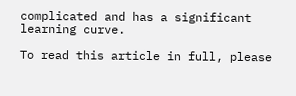complicated and has a significant learning curve.

To read this article in full, please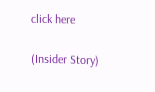click here

(Insider Story)